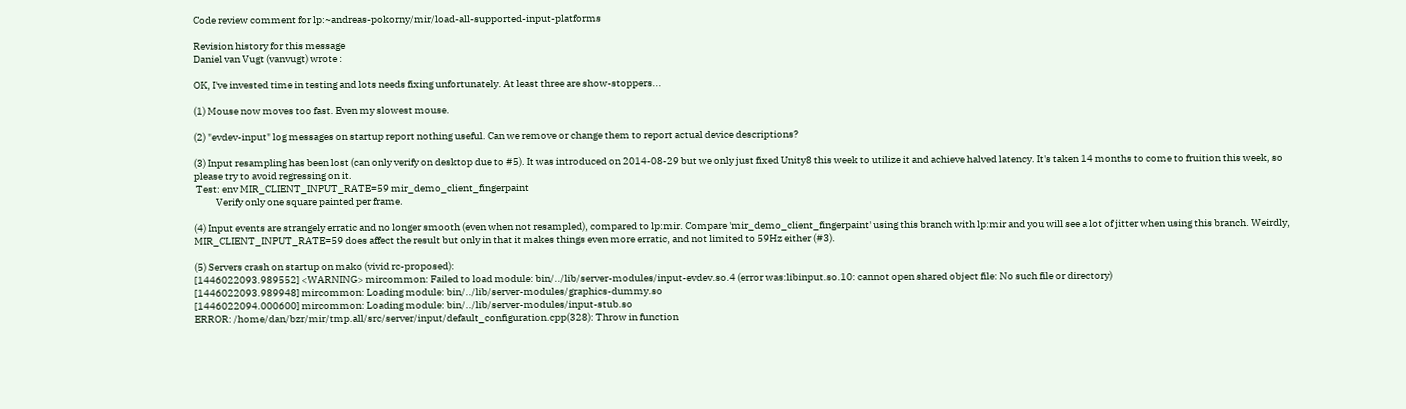Code review comment for lp:~andreas-pokorny/mir/load-all-supported-input-platforms

Revision history for this message
Daniel van Vugt (vanvugt) wrote :

OK, I've invested time in testing and lots needs fixing unfortunately. At least three are show-stoppers...

(1) Mouse now moves too fast. Even my slowest mouse.

(2) "evdev-input" log messages on startup report nothing useful. Can we remove or change them to report actual device descriptions?

(3) Input resampling has been lost (can only verify on desktop due to #5). It was introduced on 2014-08-29 but we only just fixed Unity8 this week to utilize it and achieve halved latency. It's taken 14 months to come to fruition this week, so please try to avoid regressing on it.
 Test: env MIR_CLIENT_INPUT_RATE=59 mir_demo_client_fingerpaint
           Verify only one square painted per frame.

(4) Input events are strangely erratic and no longer smooth (even when not resampled), compared to lp:mir. Compare 'mir_demo_client_fingerpaint' using this branch with lp:mir and you will see a lot of jitter when using this branch. Weirdly, MIR_CLIENT_INPUT_RATE=59 does affect the result but only in that it makes things even more erratic, and not limited to 59Hz either (#3).

(5) Servers crash on startup on mako (vivid rc-proposed):
[1446022093.989552] <WARNING> mircommon: Failed to load module: bin/../lib/server-modules/input-evdev.so.4 (error was:libinput.so.10: cannot open shared object file: No such file or directory)
[1446022093.989948] mircommon: Loading module: bin/../lib/server-modules/graphics-dummy.so
[1446022094.000600] mircommon: Loading module: bin/../lib/server-modules/input-stub.so
ERROR: /home/dan/bzr/mir/tmp.all/src/server/input/default_configuration.cpp(328): Throw in function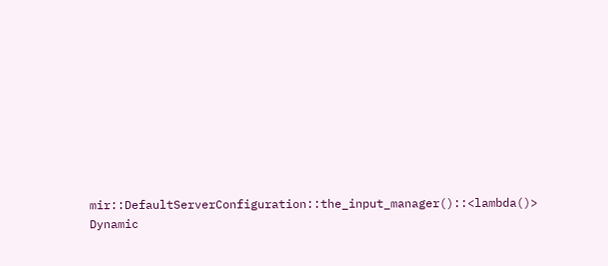mir::DefaultServerConfiguration::the_input_manager()::<lambda()>
Dynamic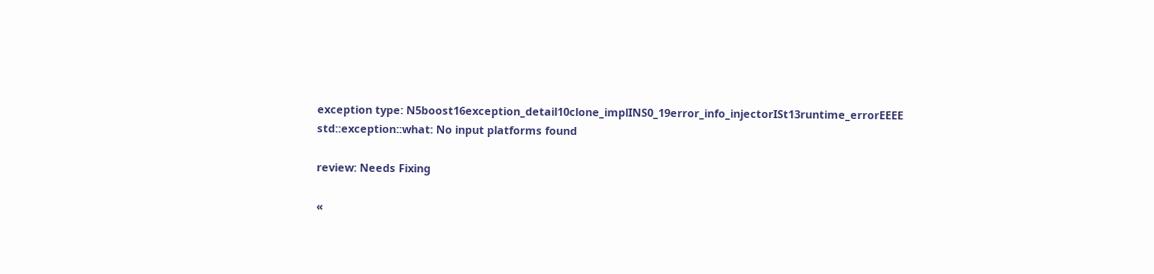exception type: N5boost16exception_detail10clone_implINS0_19error_info_injectorISt13runtime_errorEEEE
std::exception::what: No input platforms found

review: Needs Fixing

«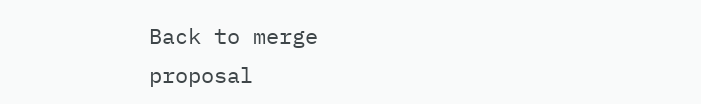Back to merge proposal